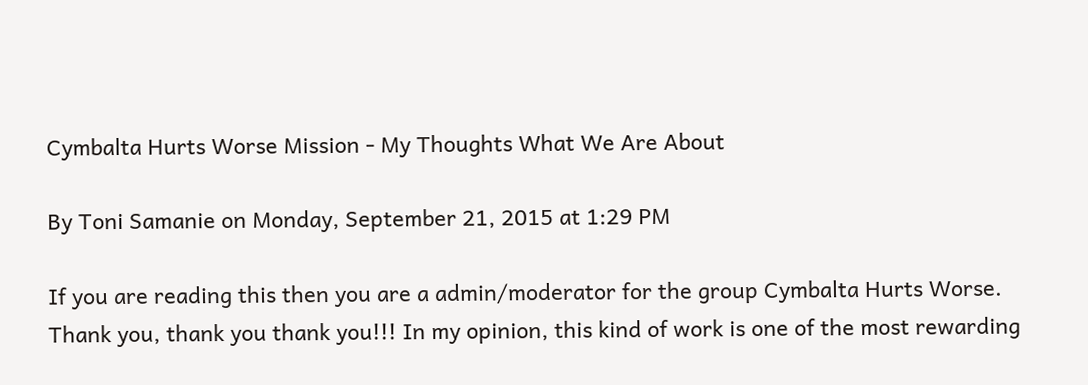Cymbalta Hurts Worse Mission - My Thoughts What We Are About

By Toni Samanie on Monday, September 21, 2015 at 1:29 PM

If you are reading this then you are a admin/moderator for the group Cymbalta Hurts Worse. Thank you, thank you thank you!!! In my opinion, this kind of work is one of the most rewarding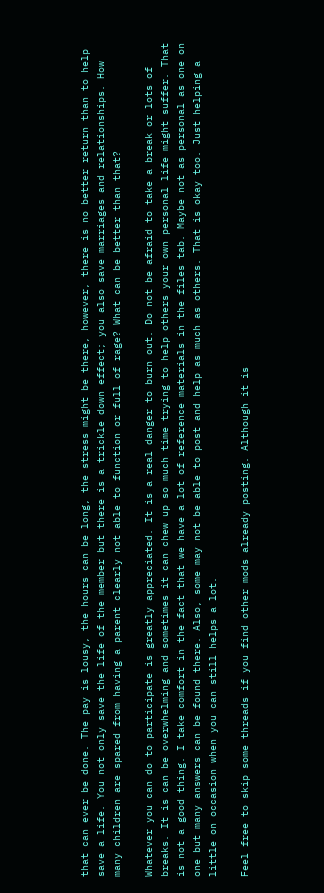that can ever be done. The pay is lousy, the hours can be long, the stress might be there, however, there is no better return than to help save a life. You not only save the life of the member but there is a trickle down effect; you also save marriages and relationships. How many children are spared from having a parent clearly not able to function or full of rage? What can be better than that?

Whatever you can do to participate is greatly appreciated. It is a real danger to burn out. Do not be afraid to take a break or lots of breaks. It is can be overwhelming and sometimes it can chew up so much time trying to help others your own personal life might suffer. That is not a good thing. I take comfort in the fact that we have a lot of reference materials in the files tab. Maybe not as personal as one on one but many answers can be found there. Also, some may not be able to post and help as much as others. That is okay too. Just helping a little on occasion when you can still helps a lot.

Feel free to skip some threads if you find other mods already posting. Although it is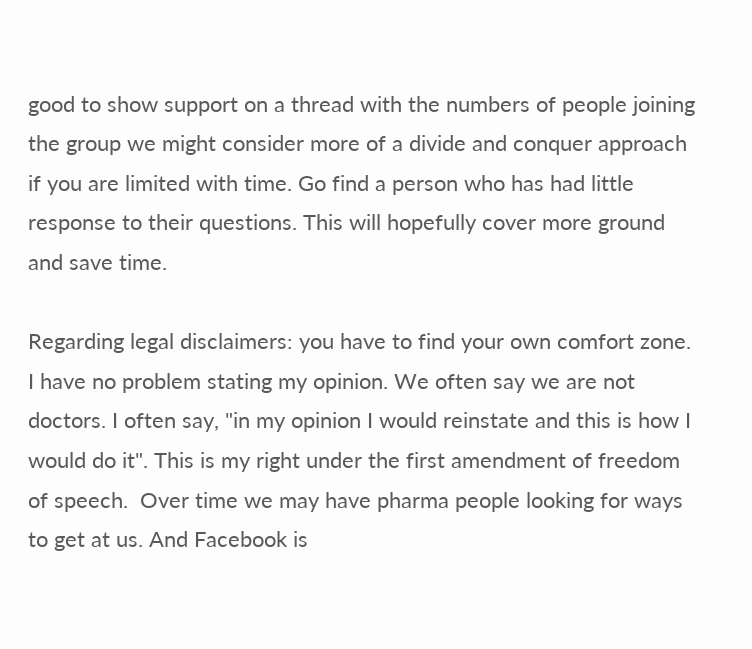good to show support on a thread with the numbers of people joining the group we might consider more of a divide and conquer approach if you are limited with time. Go find a person who has had little response to their questions. This will hopefully cover more ground and save time.

Regarding legal disclaimers: you have to find your own comfort zone. I have no problem stating my opinion. We often say we are not doctors. I often say, "in my opinion I would reinstate and this is how I would do it". This is my right under the first amendment of freedom of speech.  Over time we may have pharma people looking for ways to get at us. And Facebook is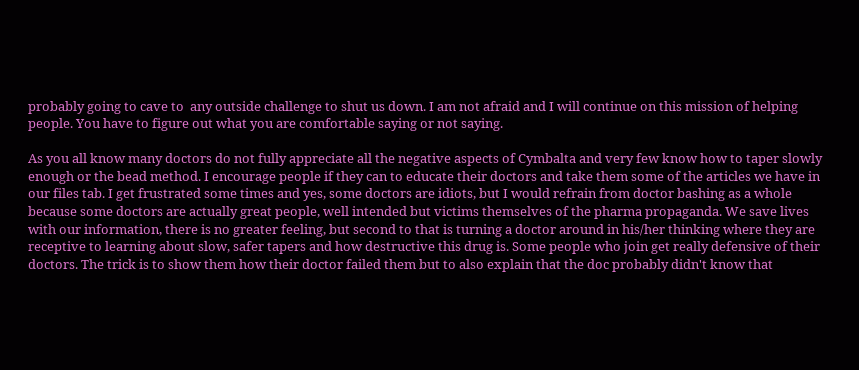probably going to cave to  any outside challenge to shut us down. I am not afraid and I will continue on this mission of helping people. You have to figure out what you are comfortable saying or not saying.

As you all know many doctors do not fully appreciate all the negative aspects of Cymbalta and very few know how to taper slowly enough or the bead method. I encourage people if they can to educate their doctors and take them some of the articles we have in our files tab. I get frustrated some times and yes, some doctors are idiots, but I would refrain from doctor bashing as a whole because some doctors are actually great people, well intended but victims themselves of the pharma propaganda. We save lives with our information, there is no greater feeling, but second to that is turning a doctor around in his/her thinking where they are receptive to learning about slow, safer tapers and how destructive this drug is. Some people who join get really defensive of their doctors. The trick is to show them how their doctor failed them but to also explain that the doc probably didn't know that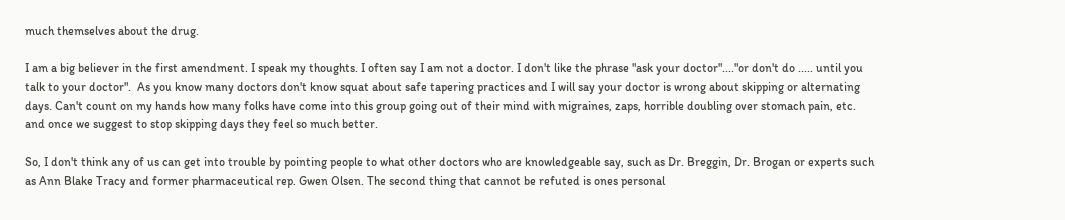much themselves about the drug.

I am a big believer in the first amendment. I speak my thoughts. I often say I am not a doctor. I don't like the phrase "ask your doctor"...."or don't do ..... until you talk to your doctor".  As you know many doctors don't know squat about safe tapering practices and I will say your doctor is wrong about skipping or alternating days. Can't count on my hands how many folks have come into this group going out of their mind with migraines, zaps, horrible doubling over stomach pain, etc. and once we suggest to stop skipping days they feel so much better.

So, I don't think any of us can get into trouble by pointing people to what other doctors who are knowledgeable say, such as Dr. Breggin, Dr. Brogan or experts such as Ann Blake Tracy and former pharmaceutical rep. Gwen Olsen. The second thing that cannot be refuted is ones personal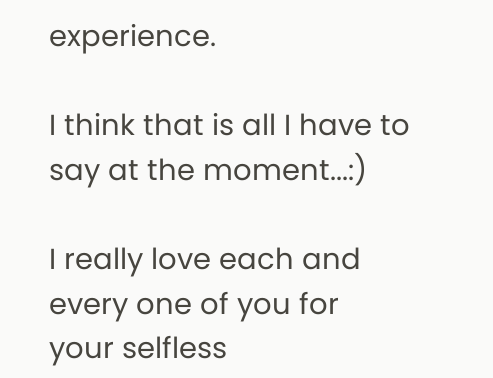experience.

I think that is all I have to say at the moment...:)

I really love each and every one of you for your selfless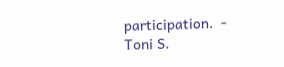participation.  - Toni S.